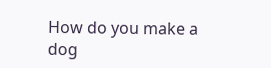How do you make a dog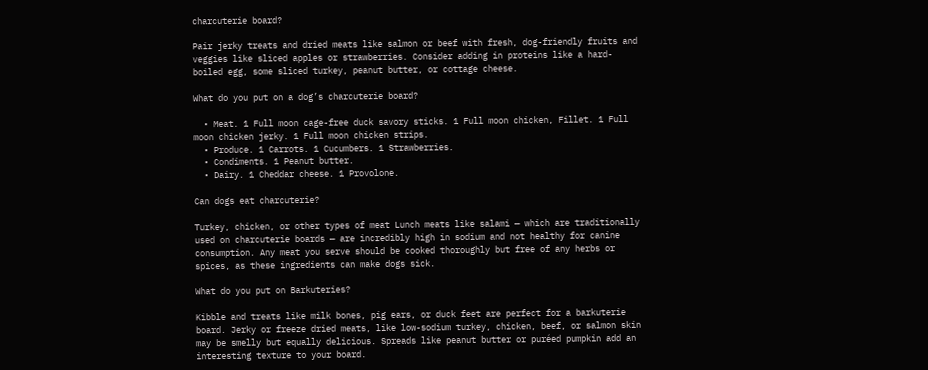charcuterie board?

Pair jerky treats and dried meats like salmon or beef with fresh, dog-friendly fruits and veggies like sliced apples or strawberries. Consider adding in proteins like a hard-boiled egg, some sliced turkey, peanut butter, or cottage cheese.

What do you put on a dog’s charcuterie board?

  • Meat. 1 Full moon cage-free duck savory sticks. 1 Full moon chicken, Fillet. 1 Full moon chicken jerky. 1 Full moon chicken strips.
  • Produce. 1 Carrots. 1 Cucumbers. 1 Strawberries.
  • Condiments. 1 Peanut butter.
  • Dairy. 1 Cheddar cheese. 1 Provolone.

Can dogs eat charcuterie?

Turkey, chicken, or other types of meat Lunch meats like salami — which are traditionally used on charcuterie boards — are incredibly high in sodium and not healthy for canine consumption. Any meat you serve should be cooked thoroughly but free of any herbs or spices, as these ingredients can make dogs sick.

What do you put on Barkuteries?

Kibble and treats like milk bones, pig ears, or duck feet are perfect for a barkuterie board. Jerky or freeze dried meats, like low-sodium turkey, chicken, beef, or salmon skin may be smelly but equally delicious. Spreads like peanut butter or puréed pumpkin add an interesting texture to your board.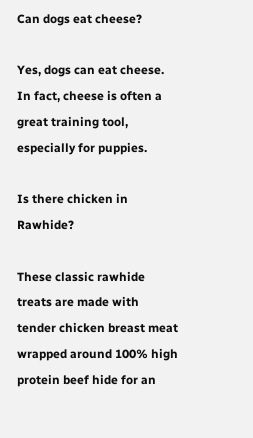Can dogs eat cheese?

Yes, dogs can eat cheese. In fact, cheese is often a great training tool, especially for puppies.

Is there chicken in Rawhide?

These classic rawhide treats are made with tender chicken breast meat wrapped around 100% high protein beef hide for an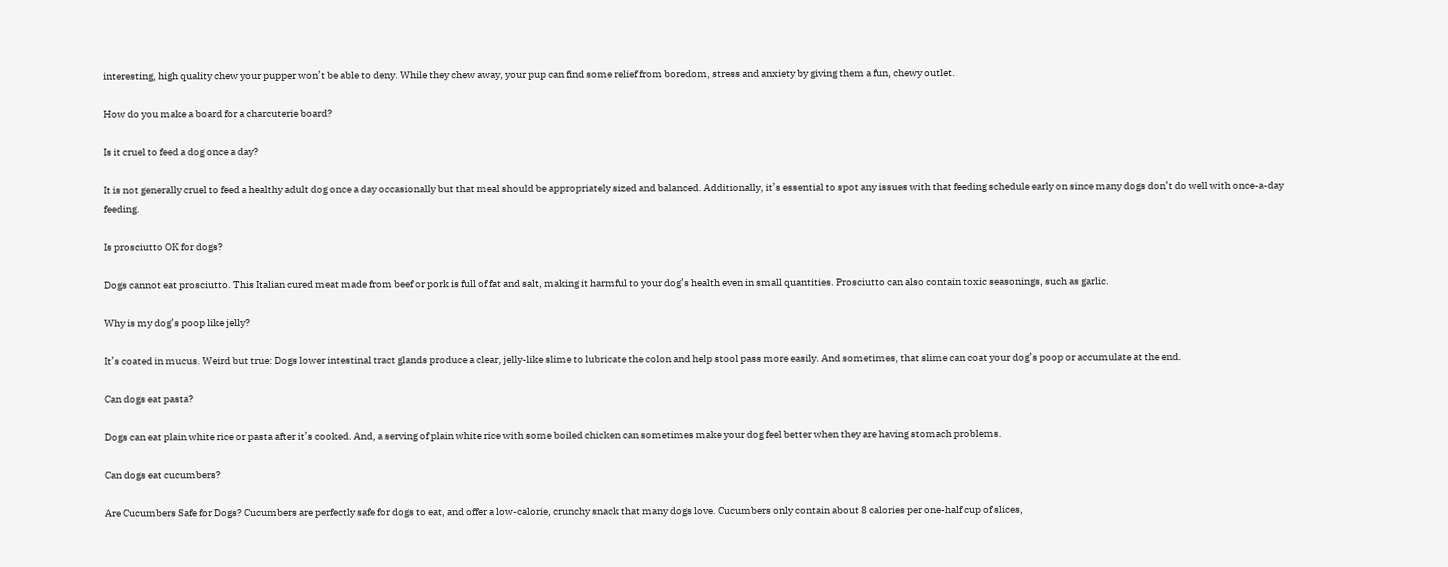interesting, high quality chew your pupper won’t be able to deny. While they chew away, your pup can find some relief from boredom, stress and anxiety by giving them a fun, chewy outlet.

How do you make a board for a charcuterie board?

Is it cruel to feed a dog once a day?

It is not generally cruel to feed a healthy adult dog once a day occasionally but that meal should be appropriately sized and balanced. Additionally, it’s essential to spot any issues with that feeding schedule early on since many dogs don’t do well with once-a-day feeding.

Is prosciutto OK for dogs?

Dogs cannot eat prosciutto. This Italian cured meat made from beef or pork is full of fat and salt, making it harmful to your dog’s health even in small quantities. Prosciutto can also contain toxic seasonings, such as garlic.

Why is my dog’s poop like jelly?

It’s coated in mucus. Weird but true: Dogs lower intestinal tract glands produce a clear, jelly-like slime to lubricate the colon and help stool pass more easily. And sometimes, that slime can coat your dog’s poop or accumulate at the end.

Can dogs eat pasta?

Dogs can eat plain white rice or pasta after it’s cooked. And, a serving of plain white rice with some boiled chicken can sometimes make your dog feel better when they are having stomach problems.

Can dogs eat cucumbers?

Are Cucumbers Safe for Dogs? Cucumbers are perfectly safe for dogs to eat, and offer a low-calorie, crunchy snack that many dogs love. Cucumbers only contain about 8 calories per one-half cup of slices,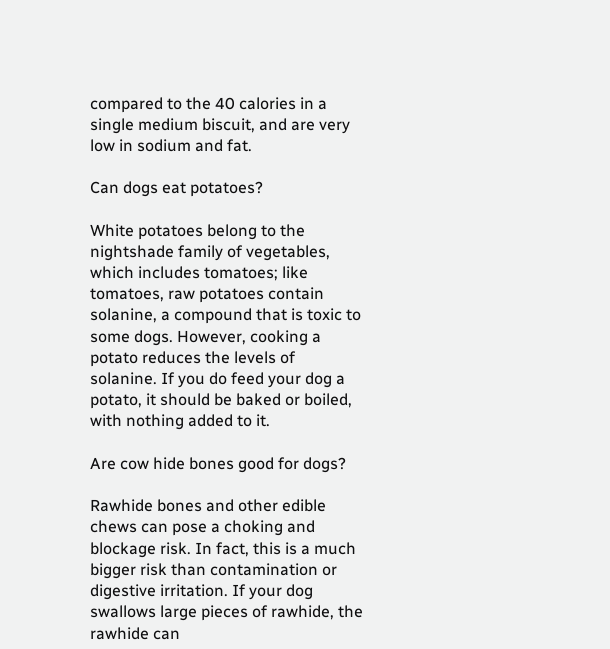compared to the 40 calories in a single medium biscuit, and are very low in sodium and fat.

Can dogs eat potatoes?

White potatoes belong to the nightshade family of vegetables, which includes tomatoes; like tomatoes, raw potatoes contain solanine, a compound that is toxic to some dogs. However, cooking a potato reduces the levels of solanine. If you do feed your dog a potato, it should be baked or boiled, with nothing added to it.

Are cow hide bones good for dogs?

Rawhide bones and other edible chews can pose a choking and blockage risk. In fact, this is a much bigger risk than contamination or digestive irritation. If your dog swallows large pieces of rawhide, the rawhide can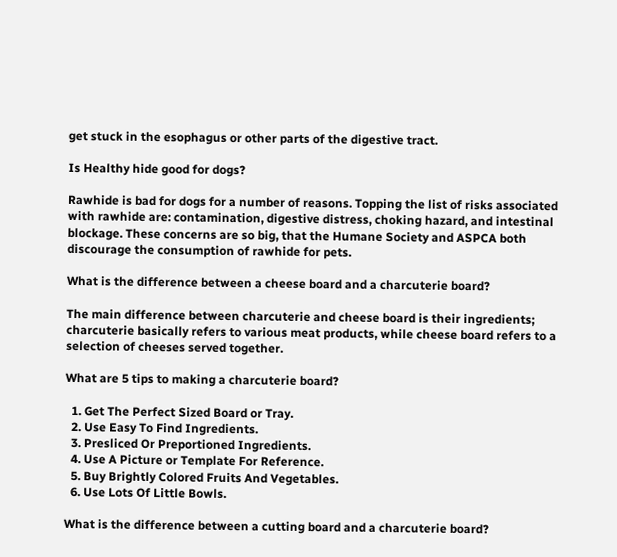get stuck in the esophagus or other parts of the digestive tract.

Is Healthy hide good for dogs?

Rawhide is bad for dogs for a number of reasons. Topping the list of risks associated with rawhide are: contamination, digestive distress, choking hazard, and intestinal blockage. These concerns are so big, that the Humane Society and ASPCA both discourage the consumption of rawhide for pets.

What is the difference between a cheese board and a charcuterie board?

The main difference between charcuterie and cheese board is their ingredients; charcuterie basically refers to various meat products, while cheese board refers to a selection of cheeses served together.

What are 5 tips to making a charcuterie board?

  1. Get The Perfect Sized Board or Tray.
  2. Use Easy To Find Ingredients.
  3. Presliced Or Preportioned Ingredients.
  4. Use A Picture or Template For Reference.
  5. Buy Brightly Colored Fruits And Vegetables.
  6. Use Lots Of Little Bowls.

What is the difference between a cutting board and a charcuterie board?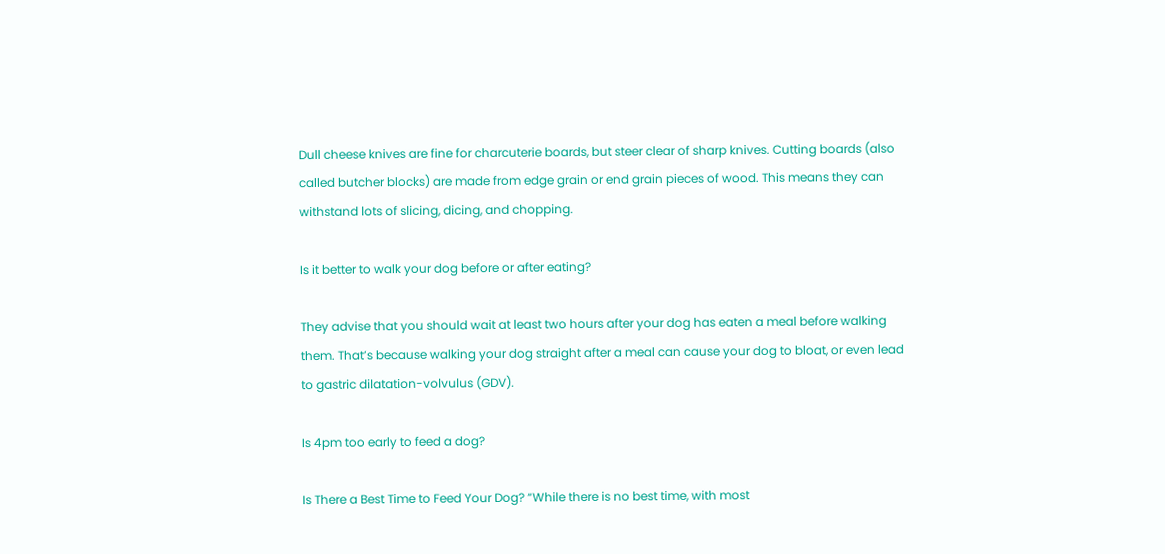Dull cheese knives are fine for charcuterie boards, but steer clear of sharp knives. Cutting boards (also called butcher blocks) are made from edge grain or end grain pieces of wood. This means they can withstand lots of slicing, dicing, and chopping.

Is it better to walk your dog before or after eating?

They advise that you should wait at least two hours after your dog has eaten a meal before walking them. That’s because walking your dog straight after a meal can cause your dog to bloat, or even lead to gastric dilatation-volvulus (GDV).

Is 4pm too early to feed a dog?

Is There a Best Time to Feed Your Dog? “While there is no best time, with most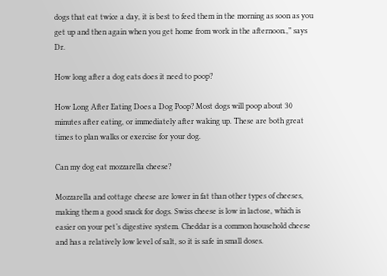dogs that eat twice a day, it is best to feed them in the morning as soon as you get up and then again when you get home from work in the afternoon.,” says Dr.

How long after a dog eats does it need to poop?

How Long After Eating Does a Dog Poop? Most dogs will poop about 30 minutes after eating, or immediately after waking up. These are both great times to plan walks or exercise for your dog.

Can my dog eat mozzarella cheese?

Mozzarella and cottage cheese are lower in fat than other types of cheeses, making them a good snack for dogs. Swiss cheese is low in lactose, which is easier on your pet’s digestive system. Cheddar is a common household cheese and has a relatively low level of salt, so it is safe in small doses.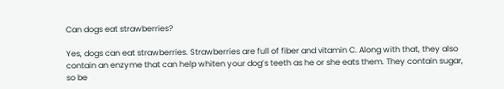Can dogs eat strawberries?

Yes, dogs can eat strawberries. Strawberries are full of fiber and vitamin C. Along with that, they also contain an enzyme that can help whiten your dog’s teeth as he or she eats them. They contain sugar, so be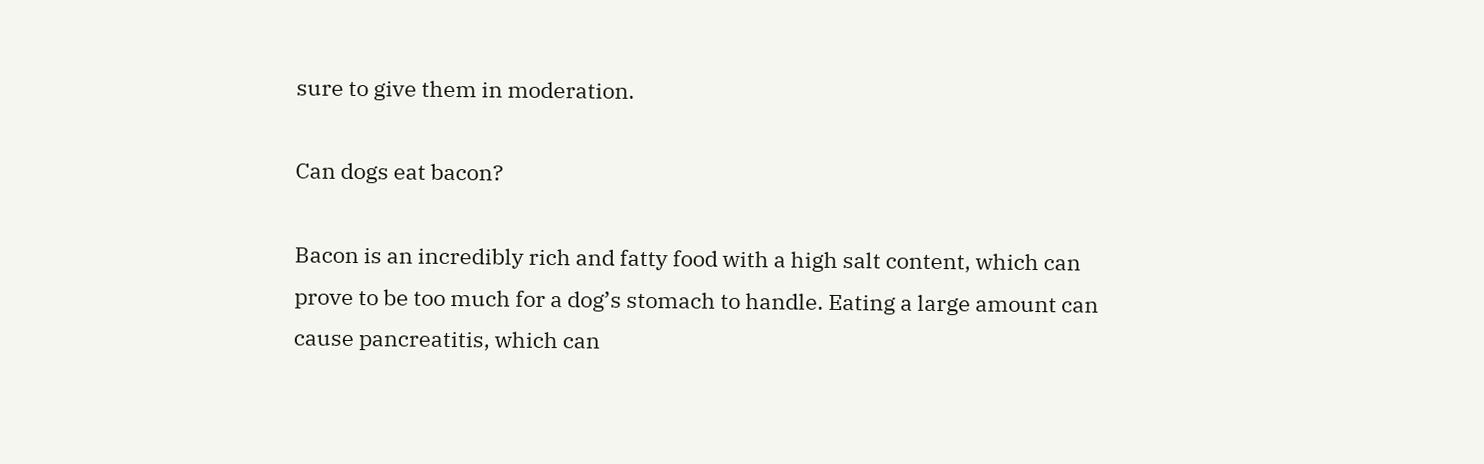sure to give them in moderation.

Can dogs eat bacon?

Bacon is an incredibly rich and fatty food with a high salt content, which can prove to be too much for a dog’s stomach to handle. Eating a large amount can cause pancreatitis, which can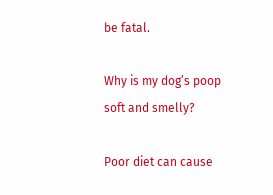be fatal.

Why is my dog’s poop soft and smelly?

Poor diet can cause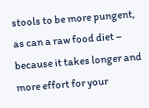stools to be more pungent, as can a raw food diet – because it takes longer and more effort for your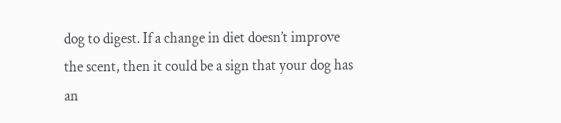dog to digest. If a change in diet doesn’t improve the scent, then it could be a sign that your dog has an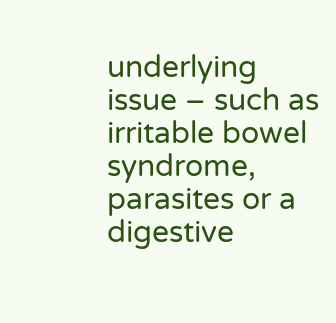underlying issue – such as irritable bowel syndrome, parasites or a digestive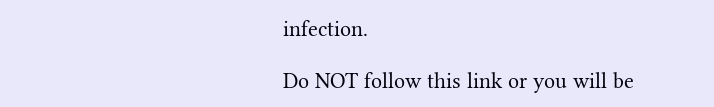infection.

Do NOT follow this link or you will be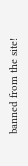banned from the site!